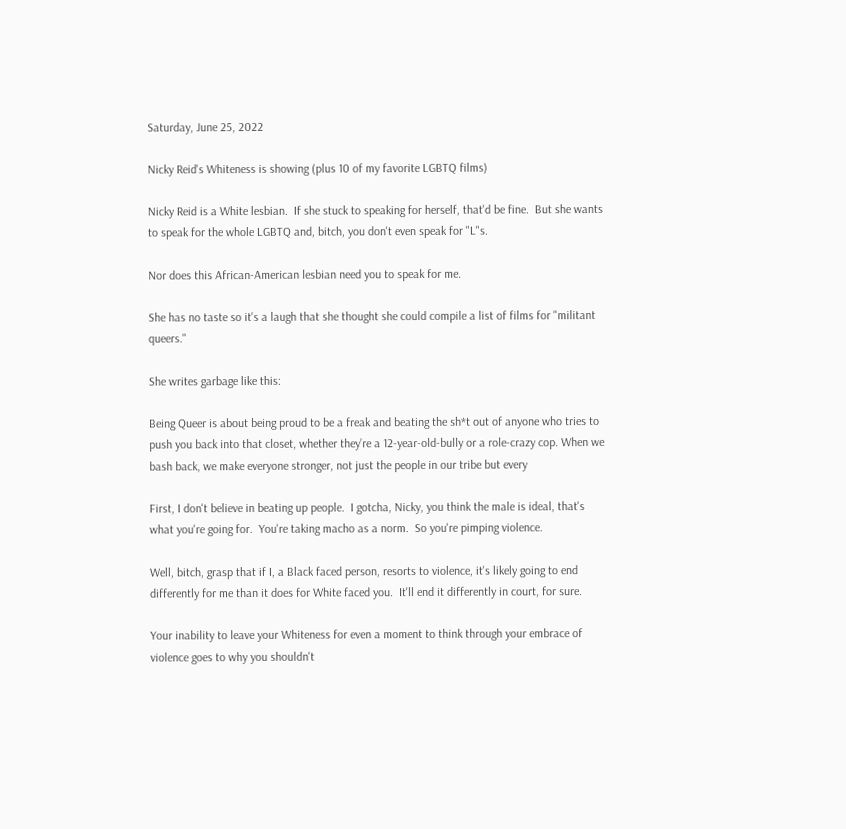Saturday, June 25, 2022

Nicky Reid's Whiteness is showing (plus 10 of my favorite LGBTQ films)

Nicky Reid is a White lesbian.  If she stuck to speaking for herself, that'd be fine.  But she wants to speak for the whole LGBTQ and, bitch, you don't even speak for "L"s.

Nor does this African-American lesbian need you to speak for me.

She has no taste so it's a laugh that she thought she could compile a list of films for "militant queers."

She writes garbage like this:

Being Queer is about being proud to be a freak and beating the sh*t out of anyone who tries to push you back into that closet, whether they’re a 12-year-old-bully or a role-crazy cop. When we bash back, we make everyone stronger, not just the people in our tribe but every

First, I don't believe in beating up people.  I gotcha, Nicky, you think the male is ideal, that's what you're going for.  You're taking macho as a norm.  So you're pimping violence.

Well, bitch, grasp that if I, a Black faced person, resorts to violence, it's likely going to end differently for me than it does for White faced you.  It'll end it differently in court, for sure.

Your inability to leave your Whiteness for even a moment to think through your embrace of violence goes to why you shouldn't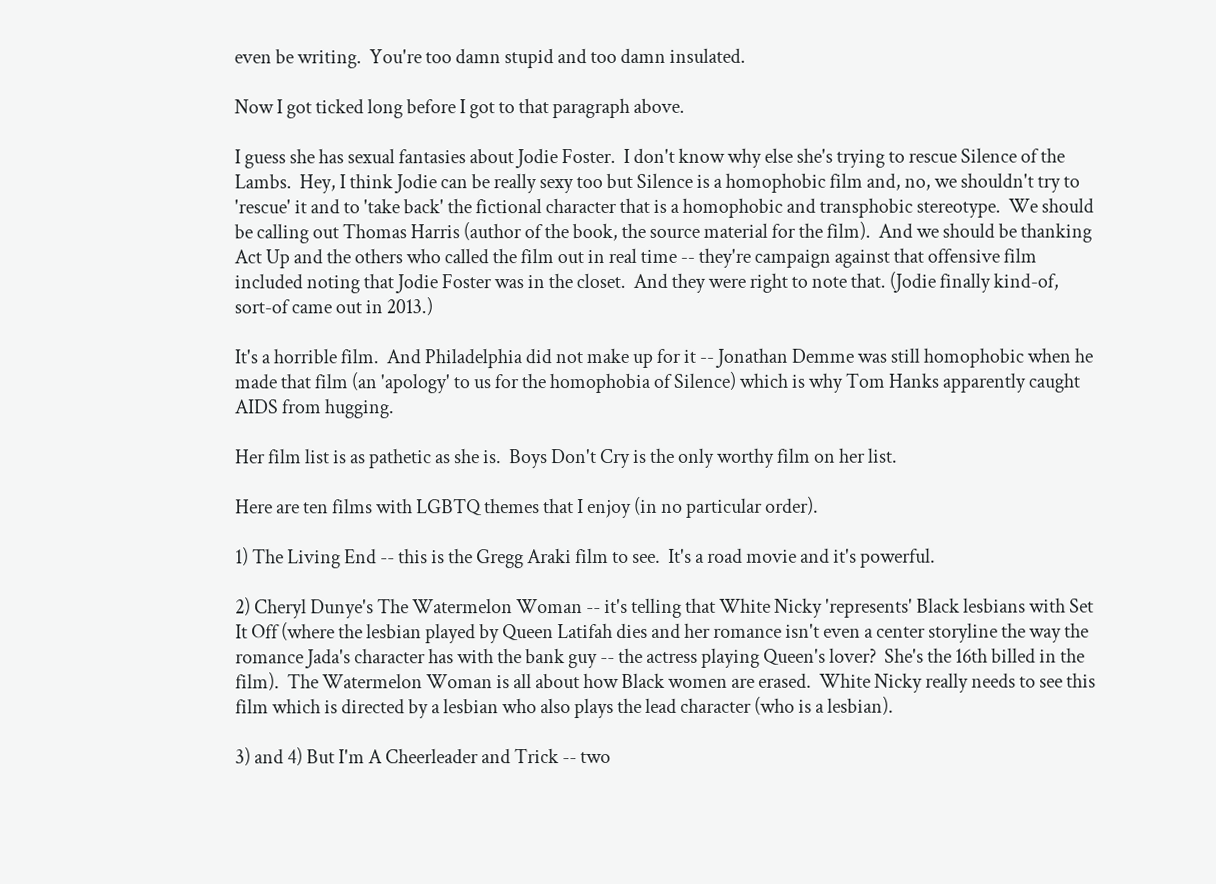even be writing.  You're too damn stupid and too damn insulated.

Now I got ticked long before I got to that paragraph above.

I guess she has sexual fantasies about Jodie Foster.  I don't know why else she's trying to rescue Silence of the Lambs.  Hey, I think Jodie can be really sexy too but Silence is a homophobic film and, no, we shouldn't try to 'rescue' it and to 'take back' the fictional character that is a homophobic and transphobic stereotype.  We should be calling out Thomas Harris (author of the book, the source material for the film).  And we should be thanking Act Up and the others who called the film out in real time -- they're campaign against that offensive film included noting that Jodie Foster was in the closet.  And they were right to note that. (Jodie finally kind-of, sort-of came out in 2013.)

It's a horrible film.  And Philadelphia did not make up for it -- Jonathan Demme was still homophobic when he made that film (an 'apology' to us for the homophobia of Silence) which is why Tom Hanks apparently caught AIDS from hugging.

Her film list is as pathetic as she is.  Boys Don't Cry is the only worthy film on her list.

Here are ten films with LGBTQ themes that I enjoy (in no particular order).

1) The Living End -- this is the Gregg Araki film to see.  It's a road movie and it's powerful.

2) Cheryl Dunye's The Watermelon Woman -- it's telling that White Nicky 'represents' Black lesbians with Set It Off (where the lesbian played by Queen Latifah dies and her romance isn't even a center storyline the way the romance Jada's character has with the bank guy -- the actress playing Queen's lover?  She's the 16th billed in the film).  The Watermelon Woman is all about how Black women are erased.  White Nicky really needs to see this film which is directed by a lesbian who also plays the lead character (who is a lesbian).

3) and 4) But I'm A Cheerleader and Trick -- two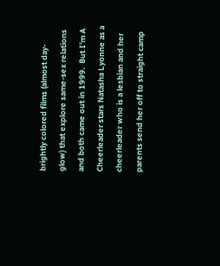brightly colored films (almost day-glow) that explore same-sex relations and both came out in 1999.  But I'm A Cheerleader stars Natasha Lyonne as a cheerleader who is a lesbian and her parents send her off to straight camp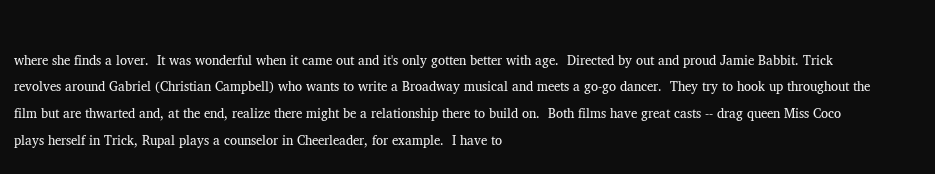where she finds a lover.  It was wonderful when it came out and it's only gotten better with age.  Directed by out and proud Jamie Babbit. Trick revolves around Gabriel (Christian Campbell) who wants to write a Broadway musical and meets a go-go dancer.  They try to hook up throughout the film but are thwarted and, at the end, realize there might be a relationship there to build on.  Both films have great casts -- drag queen Miss Coco plays herself in Trick, Rupal plays a counselor in Cheerleader, for example.  I have to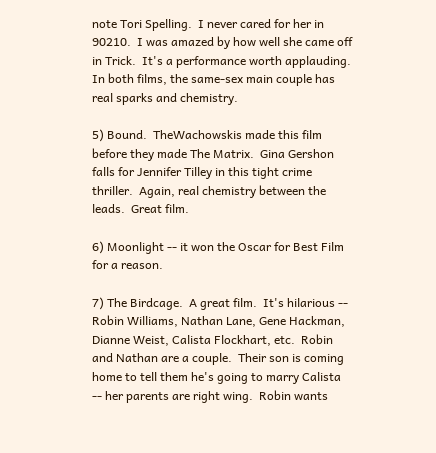note Tori Spelling.  I never cared for her in 90210.  I was amazed by how well she came off in Trick.  It's a performance worth applauding.  In both films, the same-sex main couple has real sparks and chemistry.

5) Bound.  TheWachowskis made this film before they made The Matrix.  Gina Gershon falls for Jennifer Tilley in this tight crime thriller.  Again, real chemistry between the leads.  Great film.

6) Moonlight -- it won the Oscar for Best Film for a reason.

7) The Birdcage.  A great film.  It's hilarious -- Robin Williams, Nathan Lane, Gene Hackman, Dianne Weist, Calista Flockhart, etc.  Robin and Nathan are a couple.  Their son is coming home to tell them he's going to marry Calista -- her parents are right wing.  Robin wants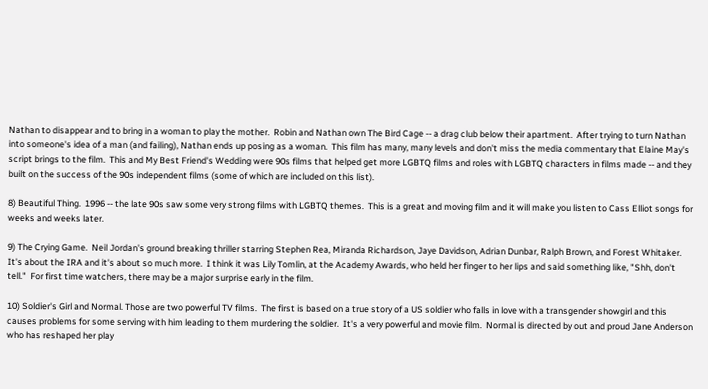Nathan to disappear and to bring in a woman to play the mother.  Robin and Nathan own The Bird Cage -- a drag club below their apartment.  After trying to turn Nathan into someone's idea of a man (and failing), Nathan ends up posing as a woman.  This film has many, many levels and don't miss the media commentary that Elaine May's script brings to the film.  This and My Best Friend's Wedding were 90s films that helped get more LGBTQ films and roles with LGBTQ characters in films made -- and they built on the success of the 90s independent films (some of which are included on this list).

8) Beautiful Thing.  1996 -- the late 90s saw some very strong films with LGBTQ themes.  This is a great and moving film and it will make you listen to Cass Elliot songs for weeks and weeks later.

9) The Crying Game.  Neil Jordan's ground breaking thriller starring Stephen Rea, Miranda Richardson, Jaye Davidson, Adrian Dunbar, Ralph Brown, and Forest Whitaker.  It's about the IRA and it's about so much more.  I think it was Lily Tomlin, at the Academy Awards, who held her finger to her lips and said something like, "Shh, don't tell."  For first time watchers, there may be a major surprise early in the film.

10) Soldier's Girl and Normal. Those are two powerful TV films.  The first is based on a true story of a US soldier who falls in love with a transgender showgirl and this causes problems for some serving with him leading to them murdering the soldier.  It's a very powerful and movie film.  Normal is directed by out and proud Jane Anderson who has reshaped her play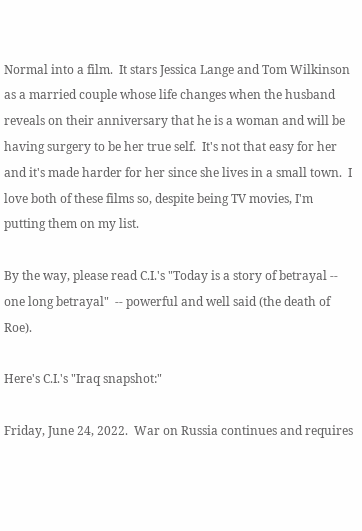Normal into a film.  It stars Jessica Lange and Tom Wilkinson as a married couple whose life changes when the husband reveals on their anniversary that he is a woman and will be having surgery to be her true self.  It's not that easy for her and it's made harder for her since she lives in a small town.  I love both of these films so, despite being TV movies, I'm putting them on my list.

By the way, please read C.I.'s "Today is a story of betrayal -- one long betrayal"  -- powerful and well said (the death of Roe).

Here's C.I.'s "Iraq snapshot:"

Friday, June 24, 2022.  War on Russia continues and requires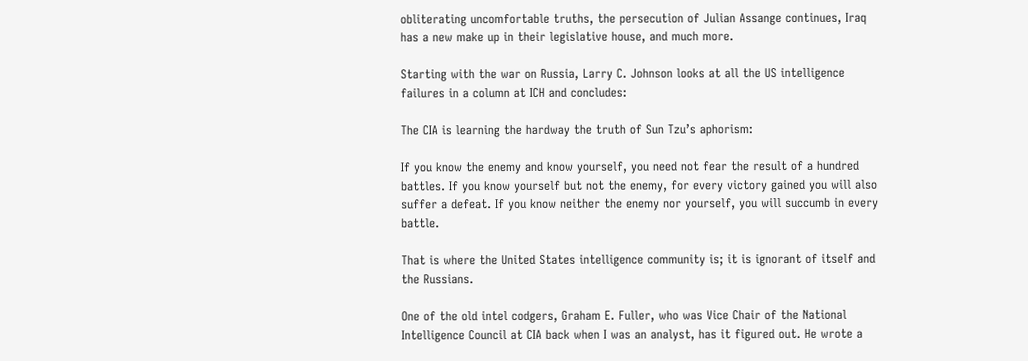obliterating uncomfortable truths, the persecution of Julian Assange continues, Iraq has a new make up in their legislative house, and much more.

Starting with the war on Russia, Larry C. Johnson looks at all the US intelligence failures in a column at ICH and concludes:

The CIA is learning the hardway the truth of Sun Tzu’s aphorism:

If you know the enemy and know yourself, you need not fear the result of a hundred battles. If you know yourself but not the enemy, for every victory gained you will also suffer a defeat. If you know neither the enemy nor yourself, you will succumb in every battle.

That is where the United States intelligence community is; it is ignorant of itself and the Russians.

One of the old intel codgers, Graham E. Fuller, who was Vice Chair of the National Intelligence Council at CIA back when I was an analyst, has it figured out. He wrote a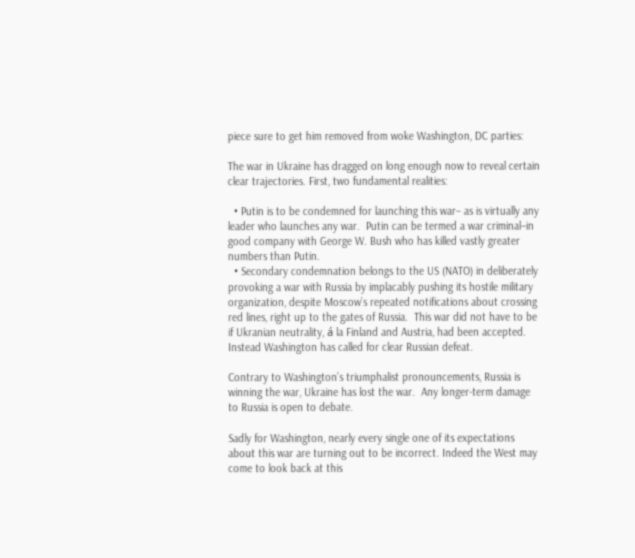piece sure to get him removed from woke Washington, DC parties:

The war in Ukraine has dragged on long enough now to reveal certain clear trajectories. First, two fundamental realities:

  • Putin is to be condemned for launching this war– as is virtually any leader who launches any war.  Putin can be termed a war criminal–in good company with George W. Bush who has killed vastly greater numbers than Putin.
  • Secondary condemnation belongs to the US (NATO) in deliberately provoking a war with Russia by implacably pushing its hostile military organization, despite Moscow’s repeated notifications about crossing red lines, right up to the gates of Russia.  This war did not have to be if Ukranian neutrality, á la Finland and Austria, had been accepted. Instead Washington has called for clear Russian defeat.

Contrary to Washington’s triumphalist pronouncements, Russia is winning the war, Ukraine has lost the war.  Any longer-term damage to Russia is open to debate.

Sadly for Washington, nearly every single one of its expectations about this war are turning out to be incorrect. Indeed the West may come to look back at this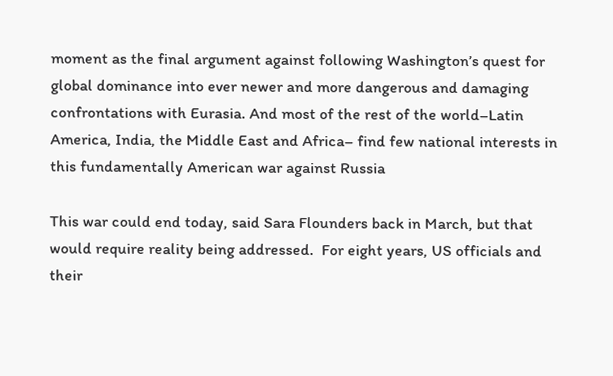moment as the final argument against following Washington’s quest for global dominance into ever newer and more dangerous and damaging confrontations with Eurasia. And most of the rest of the world–Latin America, India, the Middle East and Africa– find few national interests in this fundamentally American war against Russia

This war could end today, said Sara Flounders back in March, but that would require reality being addressed.  For eight years, US officials and their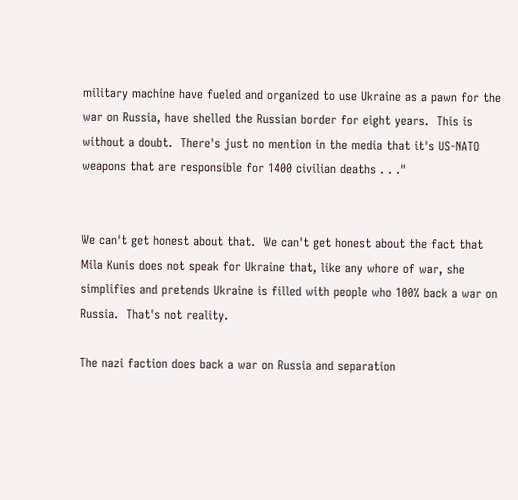military machine have fueled and organized to use Ukraine as a pawn for the war on Russia, have shelled the Russian border for eight years.  This is without a doubt.  There's just no mention in the media that it's US-NATO weapons that are responsible for 1400 civilian deaths . . ."


We can't get honest about that.  We can't get honest about the fact that Mila Kunis does not speak for Ukraine that, like any whore of war, she simplifies and pretends Ukraine is filled with people who 100% back a war on Russia.  That's not reality.

The nazi faction does back a war on Russia and separation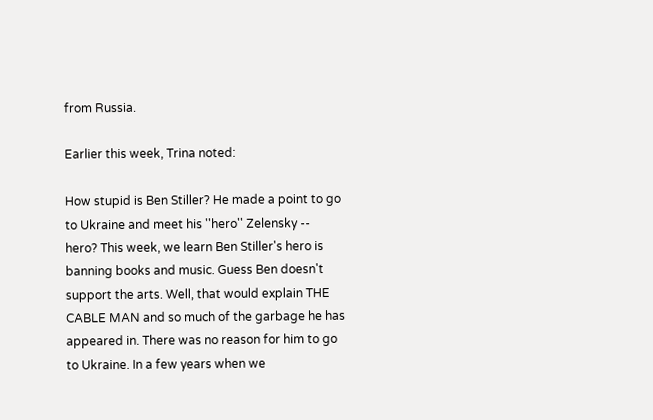from Russia.

Earlier this week, Trina noted:

How stupid is Ben Stiller? He made a point to go to Ukraine and meet his ''hero'' Zelensky -- hero? This week, we learn Ben Stiller's hero is banning books and music. Guess Ben doesn't support the arts. Well, that would explain THE CABLE MAN and so much of the garbage he has appeared in. There was no reason for him to go to Ukraine. In a few years when we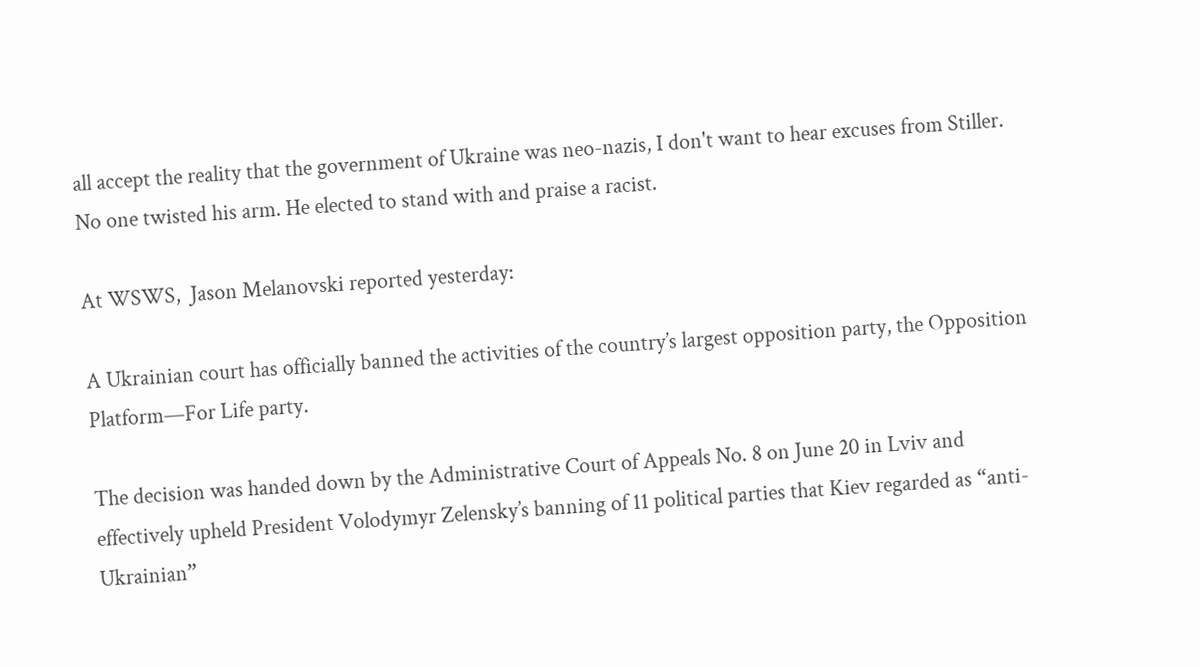all accept the reality that the government of Ukraine was neo-nazis, I don't want to hear excuses from Stiller. No one twisted his arm. He elected to stand with and praise a racist.

At WSWS,  Jason Melanovski reported yesterday:

A Ukrainian court has officially banned the activities of the country’s largest opposition party, the Opposition Platform—For Life party.

The decision was handed down by the Administrative Court of Appeals No. 8 on June 20 in Lviv and effectively upheld President Volodymyr Zelensky’s banning of 11 political parties that Kiev regarded as “anti-Ukrainian”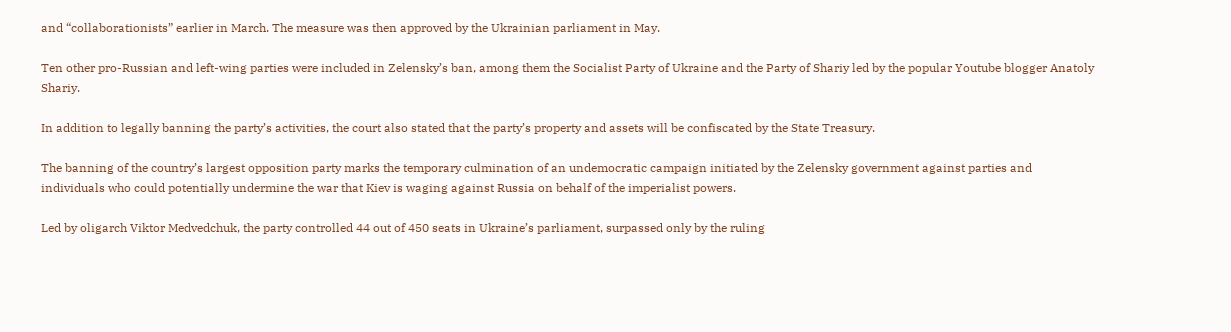and “collaborationists” earlier in March. The measure was then approved by the Ukrainian parliament in May.

Ten other pro-Russian and left-wing parties were included in Zelensky’s ban, among them the Socialist Party of Ukraine and the Party of Shariy led by the popular Youtube blogger Anatoly Shariy.

In addition to legally banning the party’s activities, the court also stated that the party’s property and assets will be confiscated by the State Treasury.

The banning of the country’s largest opposition party marks the temporary culmination of an undemocratic campaign initiated by the Zelensky government against parties and individuals who could potentially undermine the war that Kiev is waging against Russia on behalf of the imperialist powers.

Led by oligarch Viktor Medvedchuk, the party controlled 44 out of 450 seats in Ukraine’s parliament, surpassed only by the ruling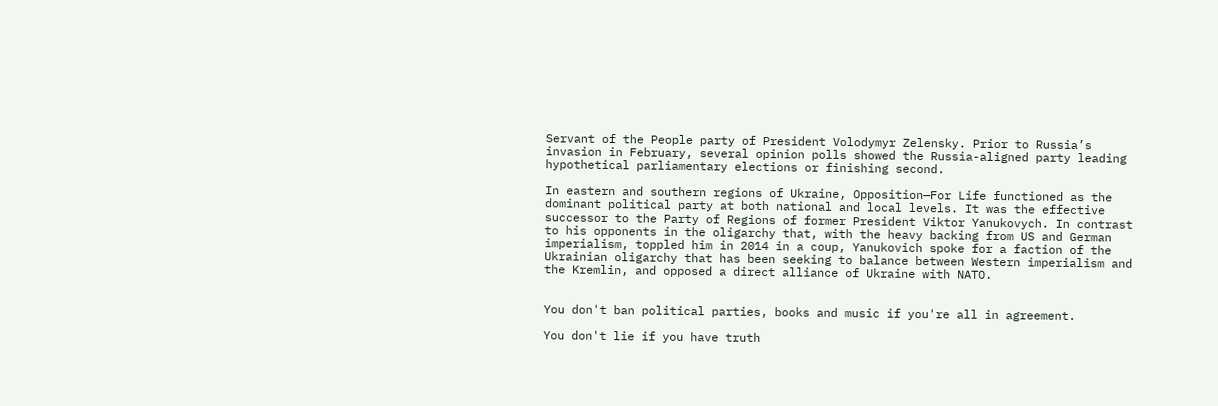Servant of the People party of President Volodymyr Zelensky. Prior to Russia’s invasion in February, several opinion polls showed the Russia-aligned party leading hypothetical parliamentary elections or finishing second.

In eastern and southern regions of Ukraine, Opposition—For Life functioned as the dominant political party at both national and local levels. It was the effective successor to the Party of Regions of former President Viktor Yanukovych. In contrast to his opponents in the oligarchy that, with the heavy backing from US and German imperialism, toppled him in 2014 in a coup, Yanukovich spoke for a faction of the Ukrainian oligarchy that has been seeking to balance between Western imperialism and the Kremlin, and opposed a direct alliance of Ukraine with NATO.


You don't ban political parties, books and music if you're all in agreement.

You don't lie if you have truth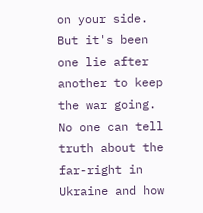on your side.  But it's been one lie after another to keep the war going.  No one can tell truth about the far-right in Ukraine and how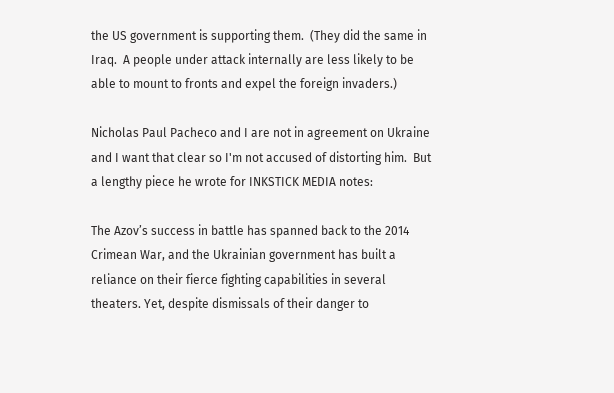the US government is supporting them.  (They did the same in Iraq.  A people under attack internally are less likely to be able to mount to fronts and expel the foreign invaders.)

Nicholas Paul Pacheco and I are not in agreement on Ukraine and I want that clear so I'm not accused of distorting him.  But a lengthy piece he wrote for INKSTICK MEDIA notes:

The Azov’s success in battle has spanned back to the 2014 Crimean War, and the Ukrainian government has built a reliance on their fierce fighting capabilities in several theaters. Yet, despite dismissals of their danger to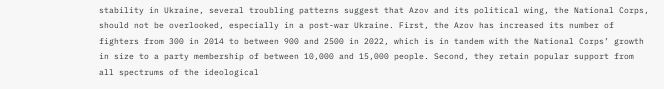stability in Ukraine, several troubling patterns suggest that Azov and its political wing, the National Corps, should not be overlooked, especially in a post-war Ukraine. First, the Azov has increased its number of fighters from 300 in 2014 to between 900 and 2500 in 2022, which is in tandem with the National Corps’ growth in size to a party membership of between 10,000 and 15,000 people. Second, they retain popular support from all spectrums of the ideological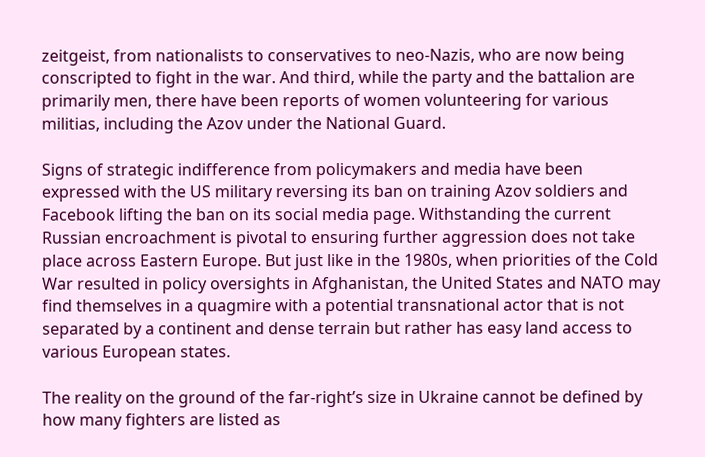zeitgeist, from nationalists to conservatives to neo-Nazis, who are now being conscripted to fight in the war. And third, while the party and the battalion are primarily men, there have been reports of women volunteering for various militias, including the Azov under the National Guard.

Signs of strategic indifference from policymakers and media have been expressed with the US military reversing its ban on training Azov soldiers and Facebook lifting the ban on its social media page. Withstanding the current Russian encroachment is pivotal to ensuring further aggression does not take place across Eastern Europe. But just like in the 1980s, when priorities of the Cold War resulted in policy oversights in Afghanistan, the United States and NATO may find themselves in a quagmire with a potential transnational actor that is not separated by a continent and dense terrain but rather has easy land access to various European states.

The reality on the ground of the far-right’s size in Ukraine cannot be defined by how many fighters are listed as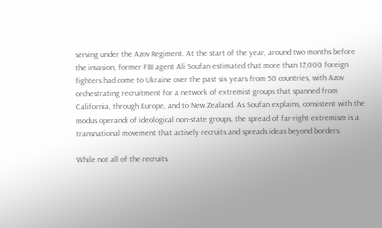serving under the Azov Regiment. At the start of the year, around two months before the invasion, former FBI agent Ali Soufan estimated that more than 17,000 foreign fighters had come to Ukraine over the past six years from 50 countries, with Azov orchestrating recruitment for a network of extremist groups that spanned from California, through Europe, and to New Zealand. As Soufan explains, consistent with the modus operandi of ideological non-state groups, the spread of far-right extremism is a transnational movement that actively recruits and spreads ideas beyond borders.

While not all of the recruits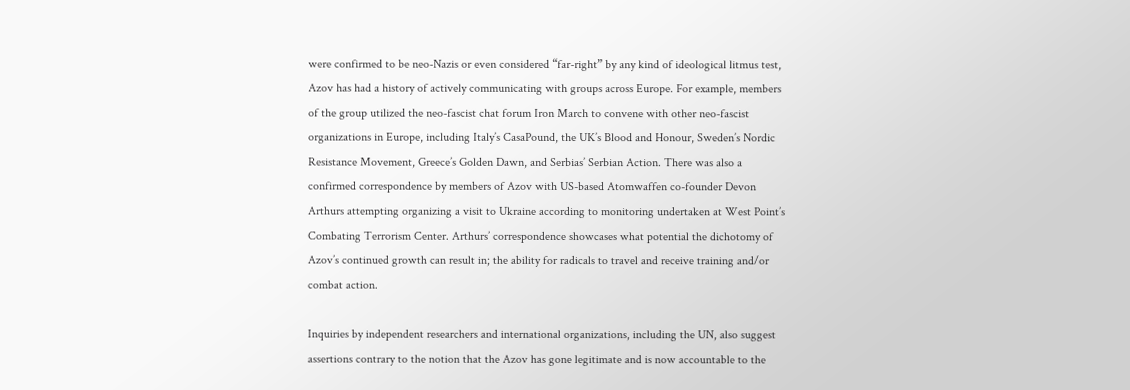were confirmed to be neo-Nazis or even considered “far-right” by any kind of ideological litmus test, Azov has had a history of actively communicating with groups across Europe. For example, members of the group utilized the neo-fascist chat forum Iron March to convene with other neo-fascist organizations in Europe, including Italy’s CasaPound, the UK’s Blood and Honour, Sweden’s Nordic Resistance Movement, Greece’s Golden Dawn, and Serbias’ Serbian Action. There was also a confirmed correspondence by members of Azov with US-based Atomwaffen co-founder Devon Arthurs attempting organizing a visit to Ukraine according to monitoring undertaken at West Point’s Combating Terrorism Center. Arthurs’ correspondence showcases what potential the dichotomy of Azov’s continued growth can result in; the ability for radicals to travel and receive training and/or combat action.

Inquiries by independent researchers and international organizations, including the UN, also suggest assertions contrary to the notion that the Azov has gone legitimate and is now accountable to the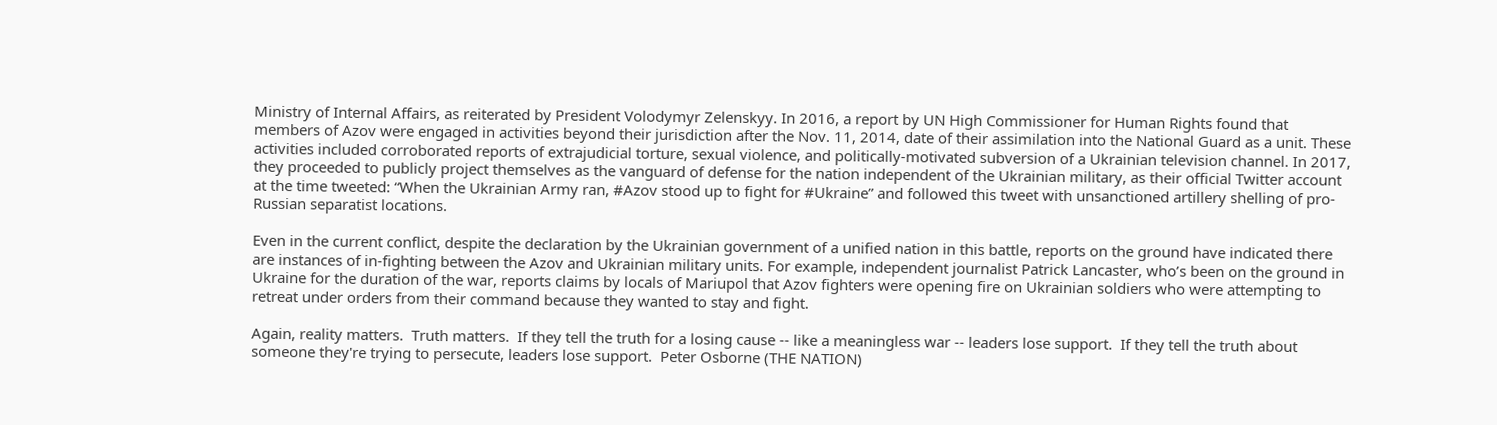Ministry of Internal Affairs, as reiterated by President Volodymyr Zelenskyy. In 2016, a report by UN High Commissioner for Human Rights found that members of Azov were engaged in activities beyond their jurisdiction after the Nov. 11, 2014, date of their assimilation into the National Guard as a unit. These activities included corroborated reports of extrajudicial torture, sexual violence, and politically-motivated subversion of a Ukrainian television channel. In 2017, they proceeded to publicly project themselves as the vanguard of defense for the nation independent of the Ukrainian military, as their official Twitter account at the time tweeted: “When the Ukrainian Army ran, #Azov stood up to fight for #Ukraine” and followed this tweet with unsanctioned artillery shelling of pro-Russian separatist locations.

Even in the current conflict, despite the declaration by the Ukrainian government of a unified nation in this battle, reports on the ground have indicated there are instances of in-fighting between the Azov and Ukrainian military units. For example, independent journalist Patrick Lancaster, who’s been on the ground in Ukraine for the duration of the war, reports claims by locals of Mariupol that Azov fighters were opening fire on Ukrainian soldiers who were attempting to retreat under orders from their command because they wanted to stay and fight.

Again, reality matters.  Truth matters.  If they tell the truth for a losing cause -- like a meaningless war -- leaders lose support.  If they tell the truth about someone they're trying to persecute, leaders lose support.  Peter Osborne (THE NATION)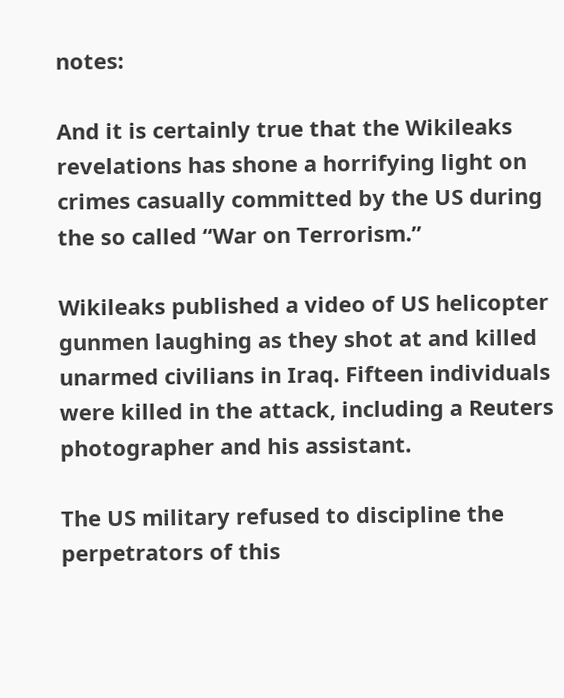notes:

And it is certainly true that the Wikileaks revelations has shone a horrifying light on crimes casually committed by the US during the so called “War on Terrorism.”

Wikileaks published a video of US helicopter gunmen laughing as they shot at and killed unarmed civilians in Iraq. Fifteen individuals were killed in the attack, including a Reuters photographer and his assistant.

The US military refused to discipline the perpetrators of this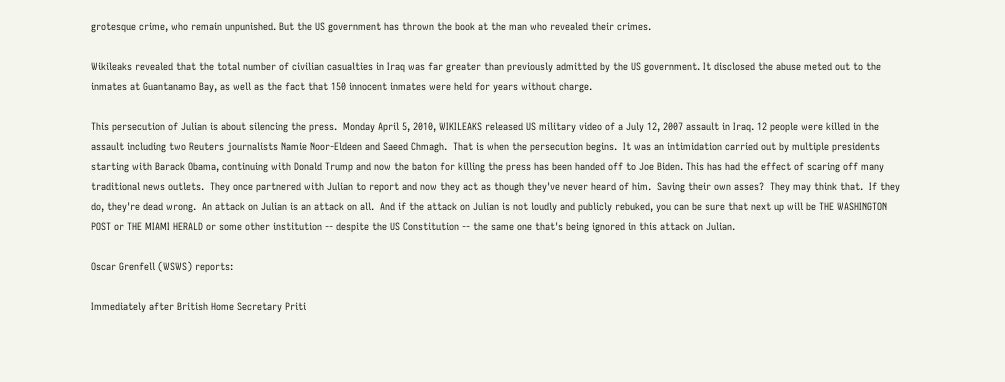grotesque crime, who remain unpunished. But the US government has thrown the book at the man who revealed their crimes.

Wikileaks revealed that the total number of civilian casualties in Iraq was far greater than previously admitted by the US government. It disclosed the abuse meted out to the inmates at Guantanamo Bay, as well as the fact that 150 innocent inmates were held for years without charge.

This persecution of Julian is about silencing the press.  Monday April 5, 2010, WIKILEAKS released US military video of a July 12, 2007 assault in Iraq. 12 people were killed in the assault including two Reuters journalists Namie Noor-Eldeen and Saeed Chmagh.  That is when the persecution begins.  It was an intimidation carried out by multiple presidents starting with Barack Obama, continuing with Donald Trump and now the baton for killing the press has been handed off to Joe Biden. This has had the effect of scaring off many traditional news outlets.  They once partnered with Julian to report and now they act as though they've never heard of him.  Saving their own asses?  They may think that.  If they do, they're dead wrong.  An attack on Julian is an attack on all.  And if the attack on Julian is not loudly and publicly rebuked, you can be sure that next up will be THE WASHINGTON POST or THE MIAMI HERALD or some other institution -- despite the US Constitution -- the same one that's being ignored in this attack on Julian.

Oscar Grenfell (WSWS) reports:

Immediately after British Home Secretary Priti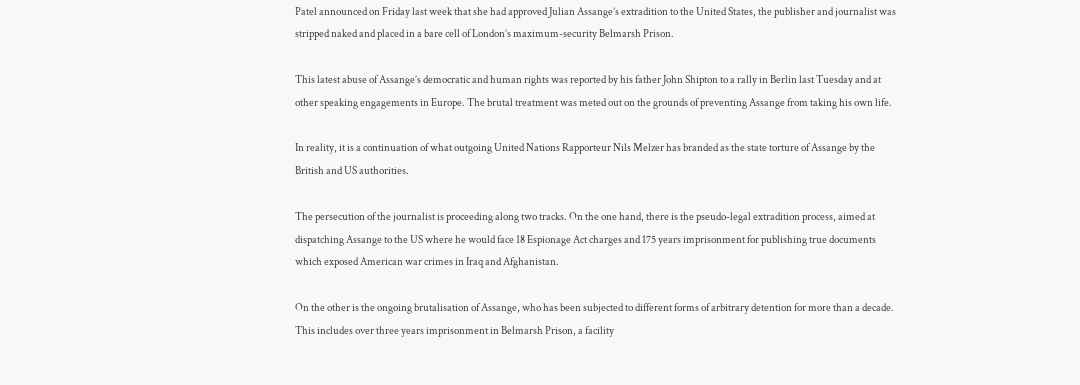Patel announced on Friday last week that she had approved Julian Assange’s extradition to the United States, the publisher and journalist was stripped naked and placed in a bare cell of London’s maximum-security Belmarsh Prison.

This latest abuse of Assange’s democratic and human rights was reported by his father John Shipton to a rally in Berlin last Tuesday and at other speaking engagements in Europe. The brutal treatment was meted out on the grounds of preventing Assange from taking his own life.

In reality, it is a continuation of what outgoing United Nations Rapporteur Nils Melzer has branded as the state torture of Assange by the British and US authorities.

The persecution of the journalist is proceeding along two tracks. On the one hand, there is the pseudo-legal extradition process, aimed at dispatching Assange to the US where he would face 18 Espionage Act charges and 175 years imprisonment for publishing true documents which exposed American war crimes in Iraq and Afghanistan.

On the other is the ongoing brutalisation of Assange, who has been subjected to different forms of arbitrary detention for more than a decade. This includes over three years imprisonment in Belmarsh Prison, a facility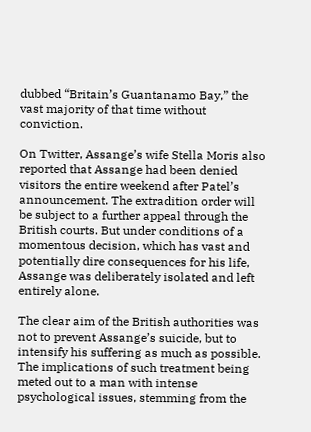dubbed “Britain’s Guantanamo Bay,” the vast majority of that time without conviction.

On Twitter, Assange’s wife Stella Moris also reported that Assange had been denied visitors the entire weekend after Patel’s announcement. The extradition order will be subject to a further appeal through the British courts. But under conditions of a momentous decision, which has vast and potentially dire consequences for his life, Assange was deliberately isolated and left entirely alone.

The clear aim of the British authorities was not to prevent Assange’s suicide, but to intensify his suffering as much as possible. The implications of such treatment being meted out to a man with intense psychological issues, stemming from the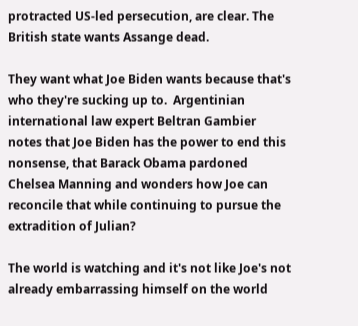protracted US-led persecution, are clear. The British state wants Assange dead.

They want what Joe Biden wants because that's who they're sucking up to.  Argentinian international law expert Beltran Gambier notes that Joe Biden has the power to end this nonsense, that Barack Obama pardoned Chelsea Manning and wonders how Joe can reconcile that while continuing to pursue the extradition of Julian?

The world is watching and it's not like Joe's not already embarrassing himself on the world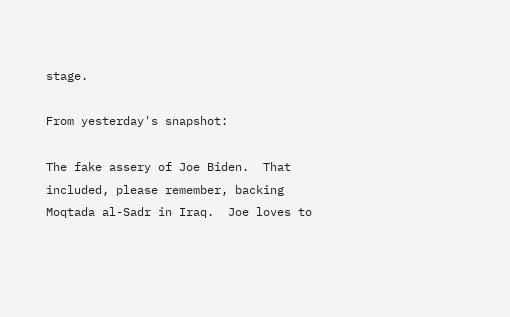stage.

From yesterday's snapshot:

The fake assery of Joe Biden.  That included, please remember, backing Moqtada al-Sadr in Iraq.  Joe loves to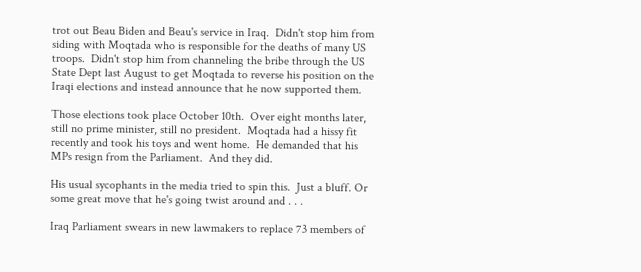trot out Beau Biden and Beau's service in Iraq.  Didn't stop him from siding with Moqtada who is responsible for the deaths of many US troops.  Didn't stop him from channeling the bribe through the US State Dept last August to get Moqtada to reverse his position on the Iraqi elections and instead announce that he now supported them.

Those elections took place October 10th.  Over eight months later, still no prime minister, still no president.  Moqtada had a hissy fit recently and took his toys and went home.  He demanded that his MPs resign from the Parliament.  And they did.

His usual sycophants in the media tried to spin this.  Just a bluff. Or some great move that he's going twist around and . . .

Iraq Parliament swears in new lawmakers to replace 73 members of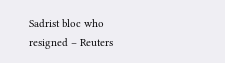Sadrist bloc who resigned – Reuters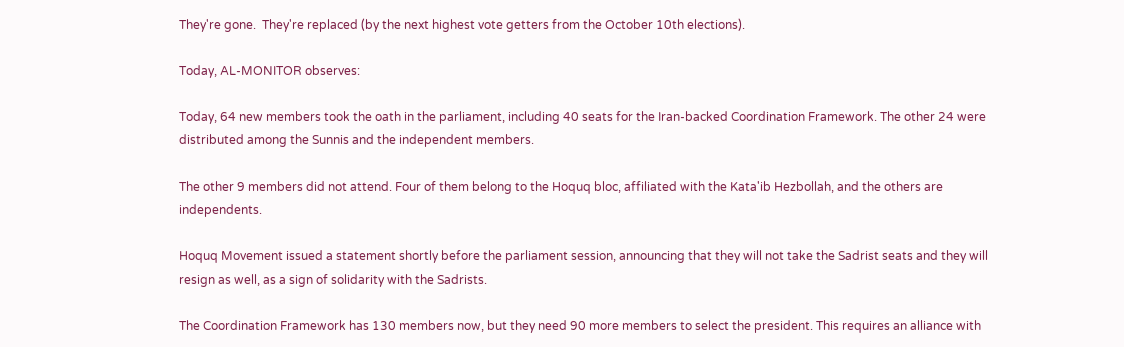They're gone.  They're replaced (by the next highest vote getters from the October 10th elections).

Today, AL-MONITOR observes:

Today, 64 new members took the oath in the parliament, including 40 seats for the Iran-backed Coordination Framework. The other 24 were distributed among the Sunnis and the independent members.

The other 9 members did not attend. Four of them belong to the Hoquq bloc, affiliated with the Kata'ib Hezbollah, and the others are independents.

Hoquq Movement issued a statement shortly before the parliament session, announcing that they will not take the Sadrist seats and they will resign as well, as a sign of solidarity with the Sadrists.

The Coordination Framework has 130 members now, but they need 90 more members to select the president. This requires an alliance with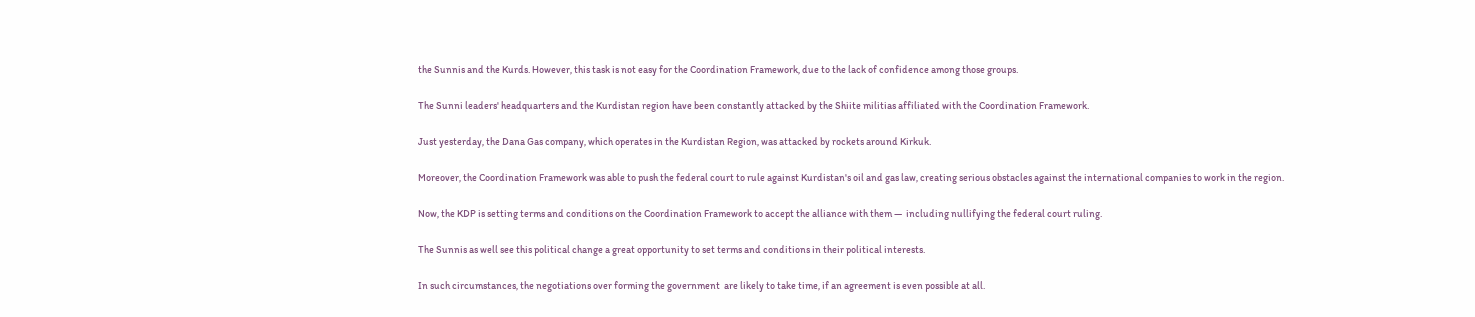the Sunnis and the Kurds. However, this task is not easy for the Coordination Framework, due to the lack of confidence among those groups.

The Sunni leaders' headquarters and the Kurdistan region have been constantly attacked by the Shiite militias affiliated with the Coordination Framework.

Just yesterday, the Dana Gas company, which operates in the Kurdistan Region, was attacked by rockets around Kirkuk.

Moreover, the Coordination Framework was able to push the federal court to rule against Kurdistan's oil and gas law, creating serious obstacles against the international companies to work in the region.

Now, the KDP is setting terms and conditions on the Coordination Framework to accept the alliance with them —  including nullifying the federal court ruling.

The Sunnis as well see this political change a great opportunity to set terms and conditions in their political interests.

In such circumstances, the negotiations over forming the government  are likely to take time, if an agreement is even possible at all.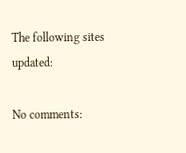The following sites updated:

No comments: